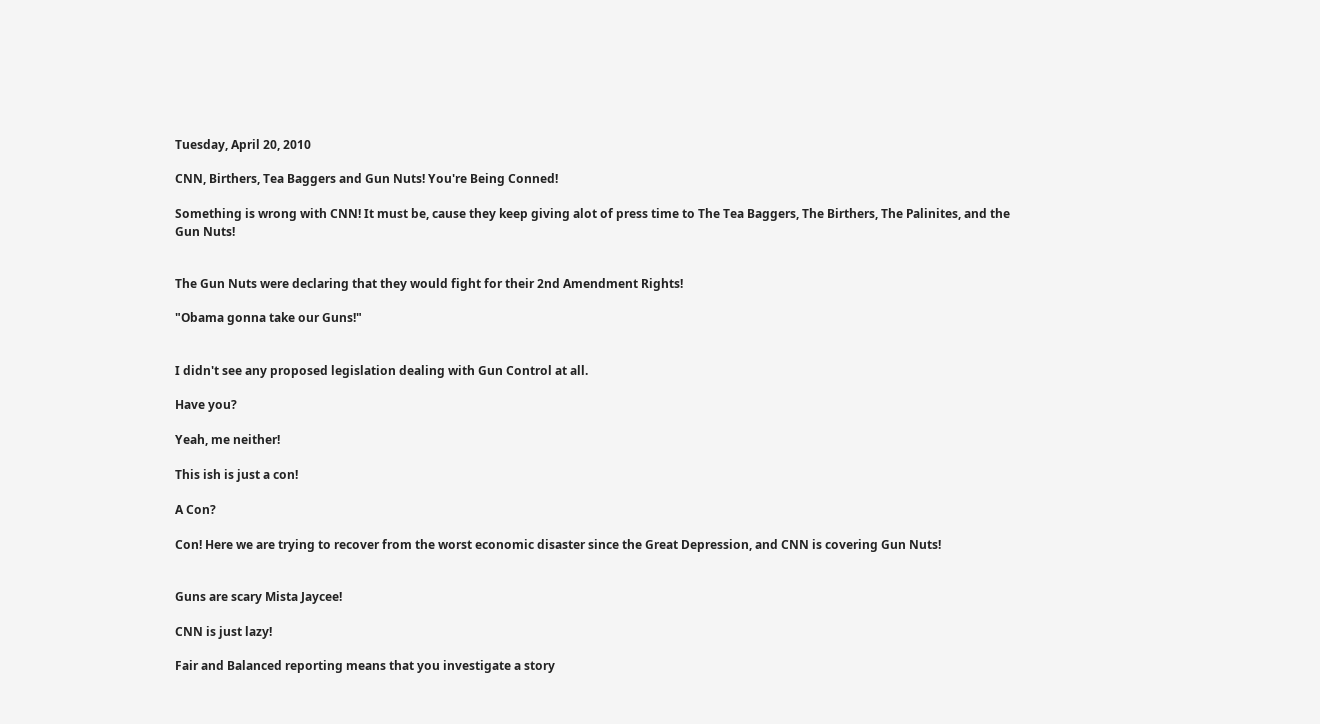Tuesday, April 20, 2010

CNN, Birthers, Tea Baggers and Gun Nuts! You're Being Conned!

Something is wrong with CNN! It must be, cause they keep giving alot of press time to The Tea Baggers, The Birthers, The Palinites, and the Gun Nuts!


The Gun Nuts were declaring that they would fight for their 2nd Amendment Rights!

"Obama gonna take our Guns!"


I didn't see any proposed legislation dealing with Gun Control at all.

Have you?

Yeah, me neither!

This ish is just a con!

A Con?

Con! Here we are trying to recover from the worst economic disaster since the Great Depression, and CNN is covering Gun Nuts!


Guns are scary Mista Jaycee!

CNN is just lazy!

Fair and Balanced reporting means that you investigate a story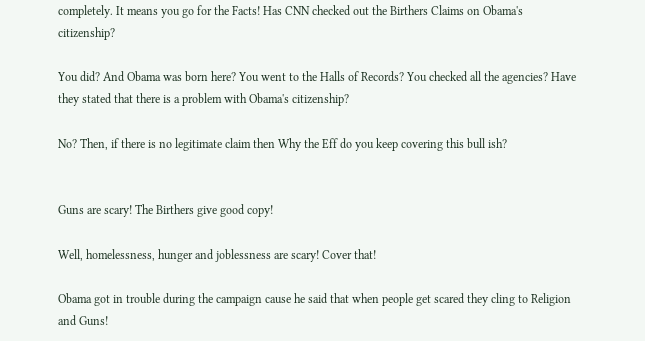completely. It means you go for the Facts! Has CNN checked out the Birthers Claims on Obama's citizenship?

You did? And Obama was born here? You went to the Halls of Records? You checked all the agencies? Have they stated that there is a problem with Obama's citizenship?

No? Then, if there is no legitimate claim then Why the Eff do you keep covering this bull ish?


Guns are scary! The Birthers give good copy!

Well, homelessness, hunger and joblessness are scary! Cover that!

Obama got in trouble during the campaign cause he said that when people get scared they cling to Religion and Guns!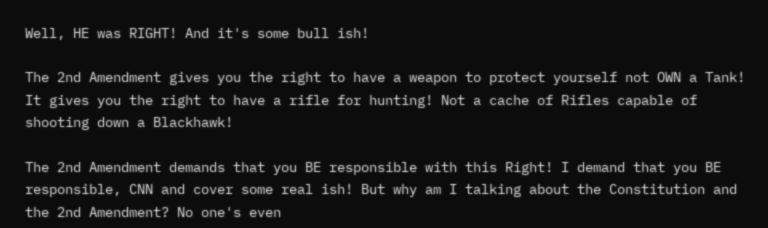Well, HE was RIGHT! And it's some bull ish!

The 2nd Amendment gives you the right to have a weapon to protect yourself not OWN a Tank! It gives you the right to have a rifle for hunting! Not a cache of Rifles capable of shooting down a Blackhawk!

The 2nd Amendment demands that you BE responsible with this Right! I demand that you BE responsible, CNN and cover some real ish! But why am I talking about the Constitution and the 2nd Amendment? No one's even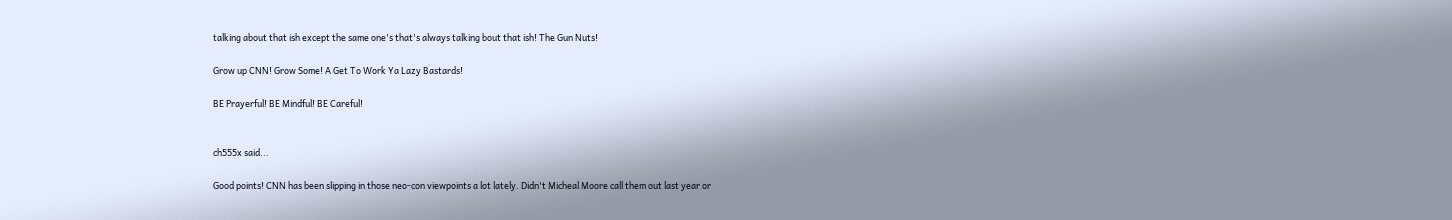talking about that ish except the same one's that's always talking bout that ish! The Gun Nuts!

Grow up CNN! Grow Some! A Get To Work Ya Lazy Bastards!

BE Prayerful! BE Mindful! BE Careful!


ch555x said...

Good points! CNN has been slipping in those neo-con viewpoints a lot lately. Didn't Micheal Moore call them out last year or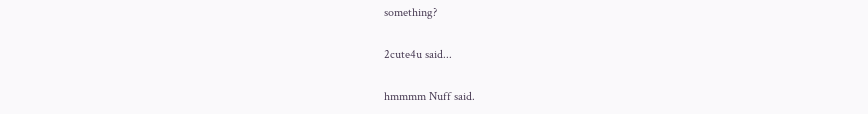something?

2cute4u said...

hmmmm Nuff said.